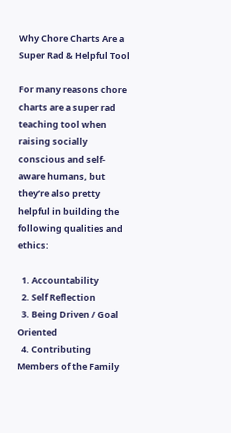Why Chore Charts Are a Super Rad & Helpful Tool

For many reasons chore charts are a super rad teaching tool when raising socially conscious and self-aware humans, but they’re also pretty helpful in building the following qualities and ethics:

  1. Accountability
  2. Self Reflection
  3. Being Driven / Goal Oriented
  4. Contributing Members of the Family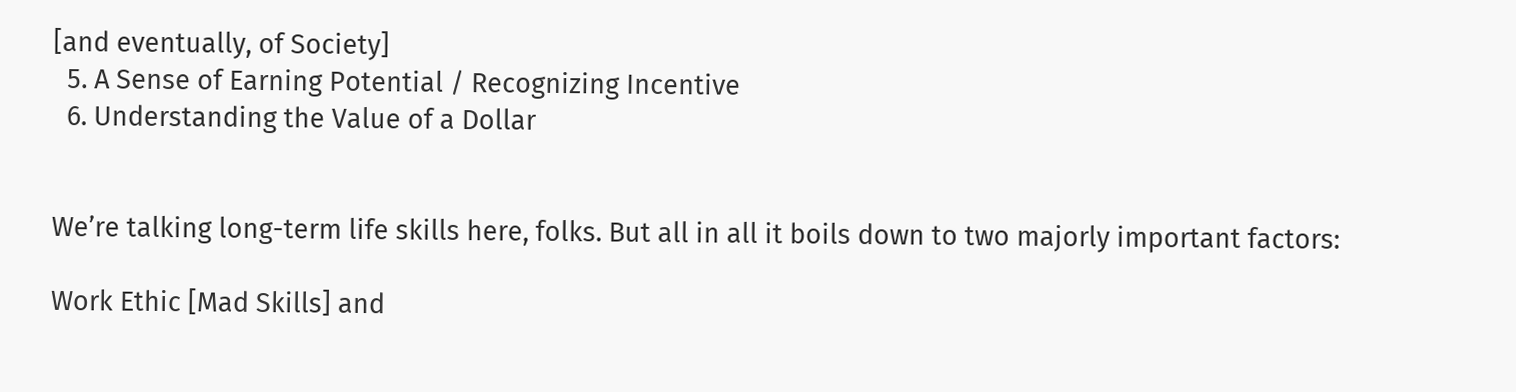[and eventually, of Society]
  5. A Sense of Earning Potential / Recognizing Incentive
  6. Understanding the Value of a Dollar


We’re talking long-term life skills here, folks. But all in all it boils down to two majorly important factors:

Work Ethic [Mad Skills] and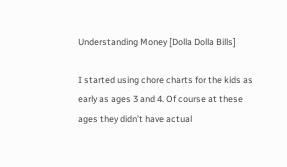Understanding Money [Dolla Dolla Bills]

I started using chore charts for the kids as early as ages 3 and 4. Of course at these ages they didn’t have actual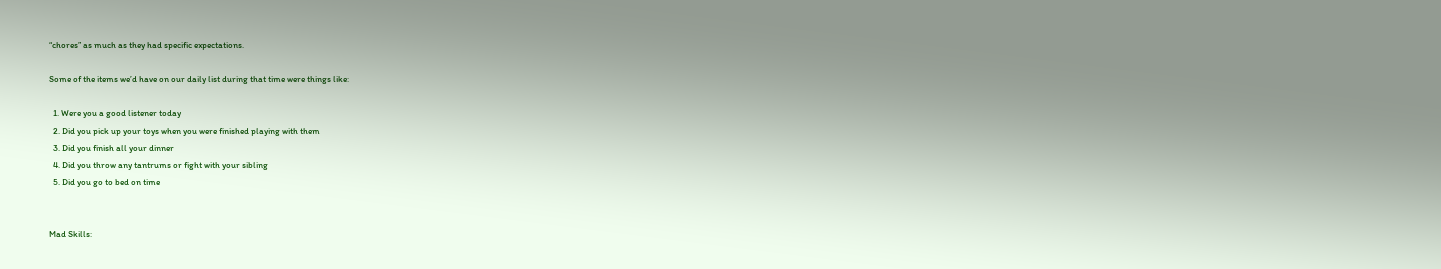“chores” as much as they had specific expectations.

Some of the items we’d have on our daily list during that time were things like:

  1. Were you a good listener today
  2. Did you pick up your toys when you were finished playing with them
  3. Did you finish all your dinner
  4. Did you throw any tantrums or fight with your sibling
  5. Did you go to bed on time


Mad Skills: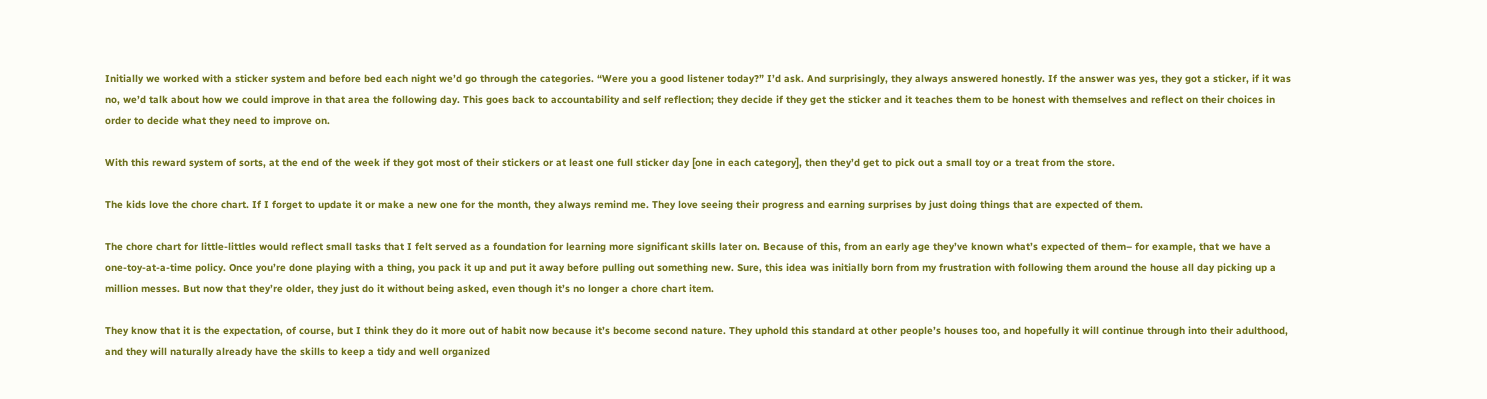Initially we worked with a sticker system and before bed each night we’d go through the categories. “Were you a good listener today?” I’d ask. And surprisingly, they always answered honestly. If the answer was yes, they got a sticker, if it was no, we’d talk about how we could improve in that area the following day. This goes back to accountability and self reflection; they decide if they get the sticker and it teaches them to be honest with themselves and reflect on their choices in order to decide what they need to improve on.

With this reward system of sorts, at the end of the week if they got most of their stickers or at least one full sticker day [one in each category], then they’d get to pick out a small toy or a treat from the store.

The kids love the chore chart. If I forget to update it or make a new one for the month, they always remind me. They love seeing their progress and earning surprises by just doing things that are expected of them.

The chore chart for little-littles would reflect small tasks that I felt served as a foundation for learning more significant skills later on. Because of this, from an early age they’ve known what’s expected of them– for example, that we have a one-toy-at-a-time policy. Once you’re done playing with a thing, you pack it up and put it away before pulling out something new. Sure, this idea was initially born from my frustration with following them around the house all day picking up a million messes. But now that they’re older, they just do it without being asked, even though it’s no longer a chore chart item.

They know that it is the expectation, of course, but I think they do it more out of habit now because it’s become second nature. They uphold this standard at other people’s houses too, and hopefully it will continue through into their adulthood, and they will naturally already have the skills to keep a tidy and well organized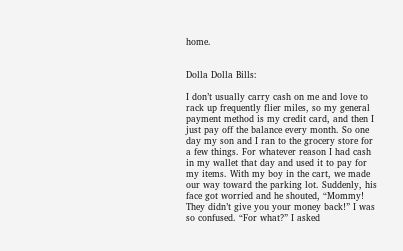home.


Dolla Dolla Bills:

I don’t usually carry cash on me and love to rack up frequently flier miles, so my general payment method is my credit card, and then I just pay off the balance every month. So one day my son and I ran to the grocery store for a few things. For whatever reason I had cash in my wallet that day and used it to pay for my items. With my boy in the cart, we made our way toward the parking lot. Suddenly, his face got worried and he shouted, “Mommy! They didn’t give you your money back!” I was so confused. “For what?” I asked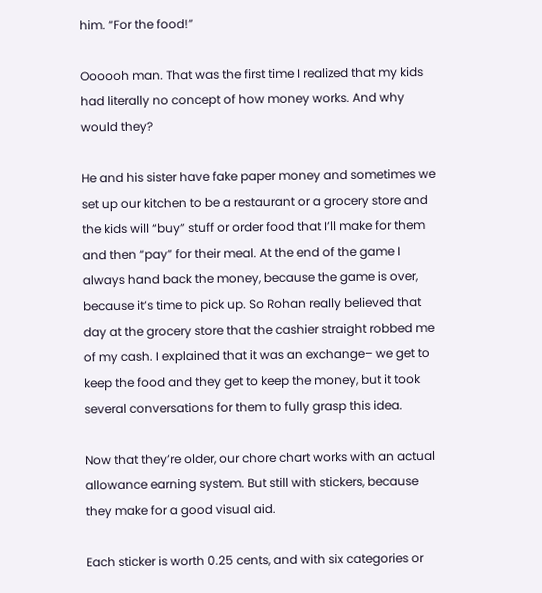him. “For the food!”

Oooooh man. That was the first time I realized that my kids had literally no concept of how money works. And why would they?

He and his sister have fake paper money and sometimes we set up our kitchen to be a restaurant or a grocery store and the kids will “buy” stuff or order food that I’ll make for them and then “pay” for their meal. At the end of the game I always hand back the money, because the game is over, because it’s time to pick up. So Rohan really believed that day at the grocery store that the cashier straight robbed me of my cash. I explained that it was an exchange– we get to keep the food and they get to keep the money, but it took several conversations for them to fully grasp this idea.

Now that they’re older, our chore chart works with an actual allowance earning system. But still with stickers, because they make for a good visual aid.

Each sticker is worth 0.25 cents, and with six categories or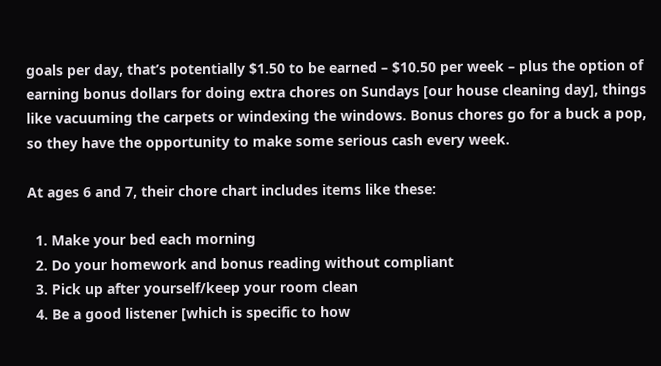goals per day, that’s potentially $1.50 to be earned – $10.50 per week – plus the option of earning bonus dollars for doing extra chores on Sundays [our house cleaning day], things like vacuuming the carpets or windexing the windows. Bonus chores go for a buck a pop, so they have the opportunity to make some serious cash every week.

At ages 6 and 7, their chore chart includes items like these:

  1. Make your bed each morning
  2. Do your homework and bonus reading without compliant
  3. Pick up after yourself/keep your room clean
  4. Be a good listener [which is specific to how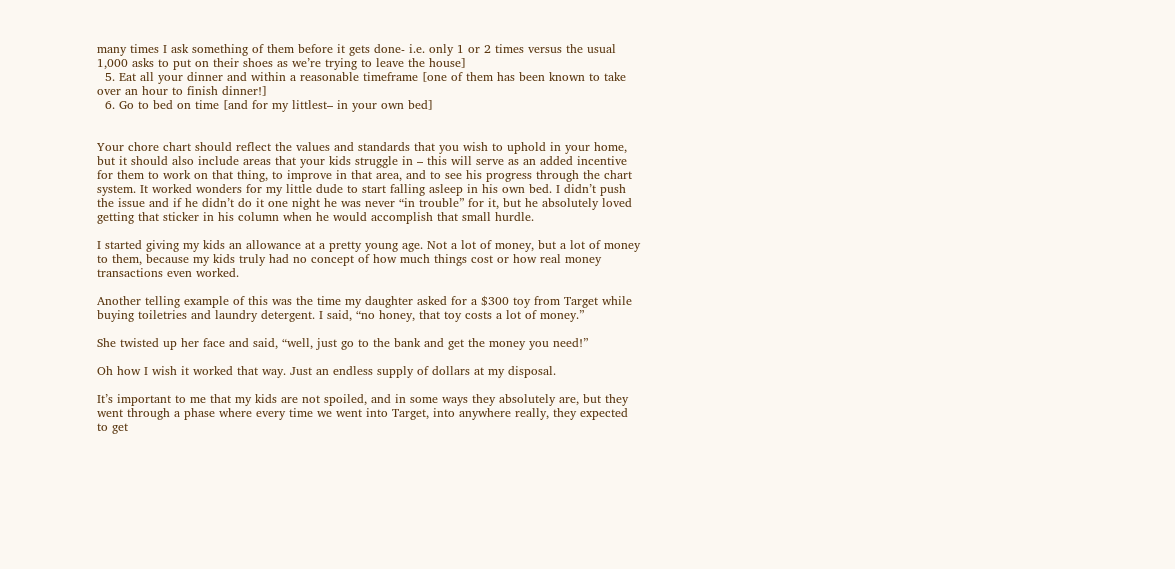many times I ask something of them before it gets done- i.e. only 1 or 2 times versus the usual 1,000 asks to put on their shoes as we’re trying to leave the house]
  5. Eat all your dinner and within a reasonable timeframe [one of them has been known to take over an hour to finish dinner!]
  6. Go to bed on time [and for my littlest– in your own bed]


Your chore chart should reflect the values and standards that you wish to uphold in your home, but it should also include areas that your kids struggle in – this will serve as an added incentive for them to work on that thing, to improve in that area, and to see his progress through the chart system. It worked wonders for my little dude to start falling asleep in his own bed. I didn’t push the issue and if he didn’t do it one night he was never “in trouble” for it, but he absolutely loved getting that sticker in his column when he would accomplish that small hurdle.

I started giving my kids an allowance at a pretty young age. Not a lot of money, but a lot of money to them, because my kids truly had no concept of how much things cost or how real money transactions even worked.

Another telling example of this was the time my daughter asked for a $300 toy from Target while buying toiletries and laundry detergent. I said, “no honey, that toy costs a lot of money.”

She twisted up her face and said, “well, just go to the bank and get the money you need!”

Oh how I wish it worked that way. Just an endless supply of dollars at my disposal.

It’s important to me that my kids are not spoiled, and in some ways they absolutely are, but they went through a phase where every time we went into Target, into anywhere really, they expected to get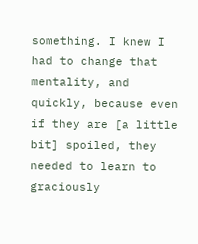something. I knew I had to change that mentality, and quickly, because even if they are [a little bit] spoiled, they needed to learn to graciously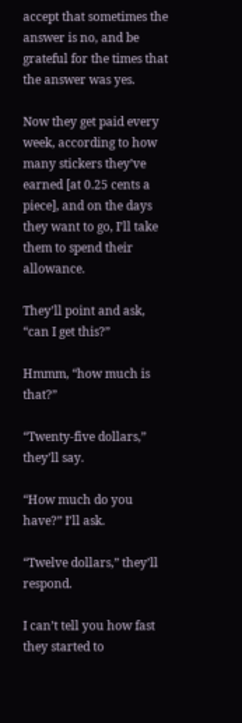accept that sometimes the answer is no, and be grateful for the times that the answer was yes.

Now they get paid every week, according to how many stickers they’ve earned [at 0.25 cents a piece], and on the days they want to go, I’ll take them to spend their allowance.

They’ll point and ask, “can I get this?”

Hmmm, “how much is that?”

“Twenty-five dollars,” they’ll say.

“How much do you have?” I’ll ask.

“Twelve dollars,” they’ll respond.

I can’t tell you how fast they started to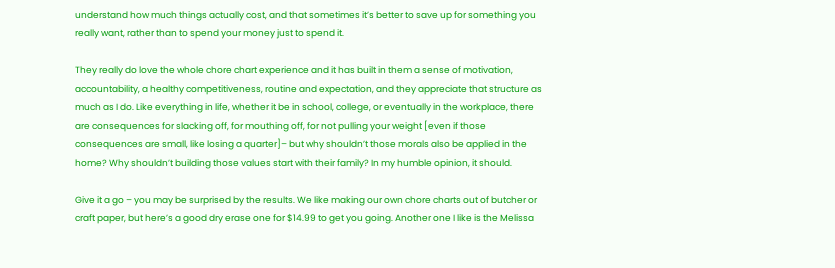understand how much things actually cost, and that sometimes it’s better to save up for something you really want, rather than to spend your money just to spend it.

They really do love the whole chore chart experience and it has built in them a sense of motivation, accountability, a healthy competitiveness, routine and expectation, and they appreciate that structure as much as I do. Like everything in life, whether it be in school, college, or eventually in the workplace, there are consequences for slacking off, for mouthing off, for not pulling your weight [even if those consequences are small, like losing a quarter]– but why shouldn’t those morals also be applied in the home? Why shouldn’t building those values start with their family? In my humble opinion, it should.

Give it a go – you may be surprised by the results. We like making our own chore charts out of butcher or craft paper, but here’s a good dry erase one for $14.99 to get you going. Another one I like is the Melissa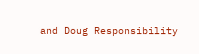and Doug Responsibility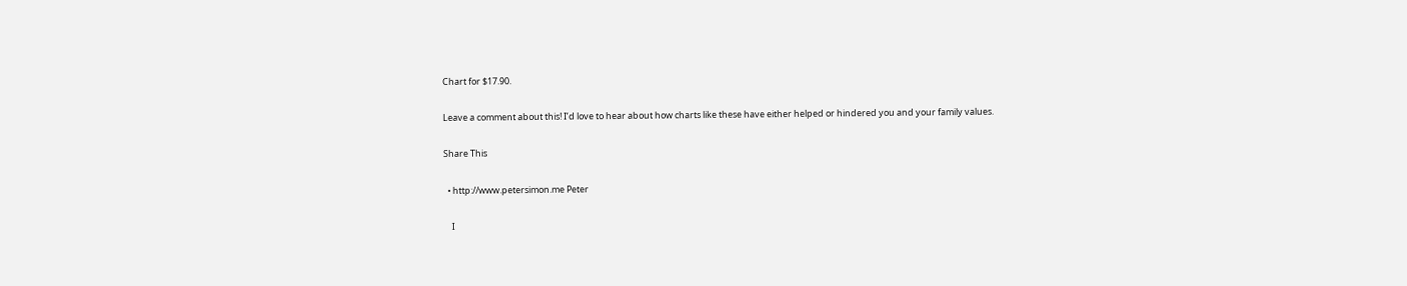Chart for $17.90.

Leave a comment about this! I’d love to hear about how charts like these have either helped or hindered you and your family values.

Share This

  • http://www.petersimon.me Peter

    I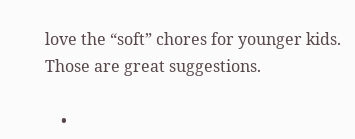love the “soft” chores for younger kids. Those are great suggestions.

    •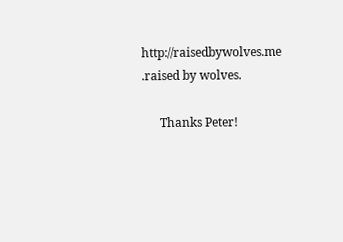http://raisedbywolves.me .raised by wolves.

      Thanks Peter!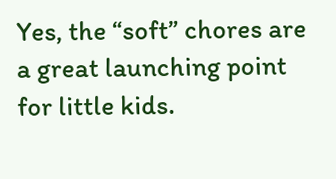Yes, the “soft” chores are a great launching point for little kids.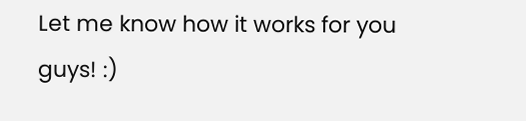Let me know how it works for you guys! :)